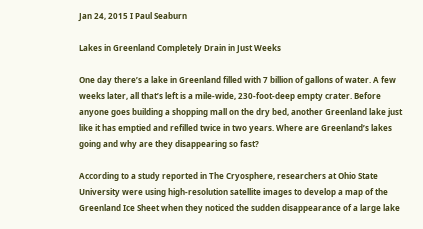Jan 24, 2015 I Paul Seaburn

Lakes in Greenland Completely Drain in Just Weeks

One day there’s a lake in Greenland filled with 7 billion of gallons of water. A few weeks later, all that’s left is a mile-wide, 230-foot-deep empty crater. Before anyone goes building a shopping mall on the dry bed, another Greenland lake just like it has emptied and refilled twice in two years. Where are Greenland’s lakes going and why are they disappearing so fast?

According to a study reported in The Cryosphere, researchers at Ohio State University were using high-resolution satellite images to develop a map of the Greenland Ice Sheet when they noticed the sudden disappearance of a large lake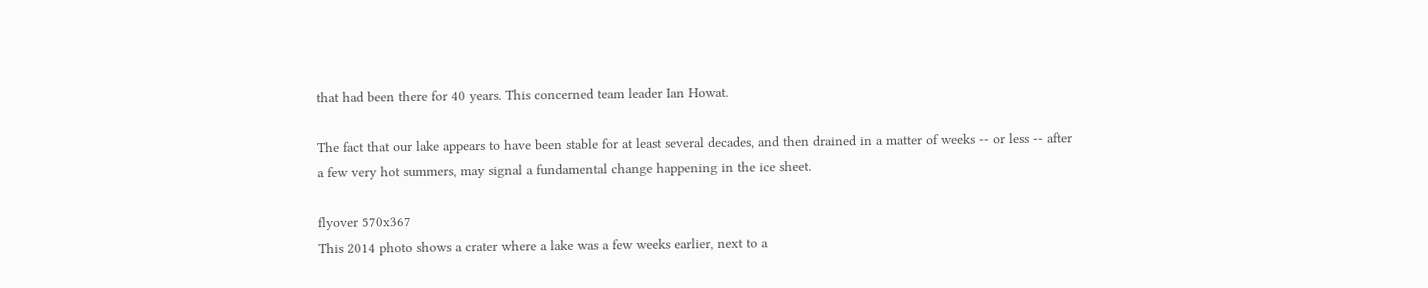that had been there for 40 years. This concerned team leader Ian Howat.

The fact that our lake appears to have been stable for at least several decades, and then drained in a matter of weeks -- or less -- after a few very hot summers, may signal a fundamental change happening in the ice sheet.

flyover 570x367
This 2014 photo shows a crater where a lake was a few weeks earlier, next to a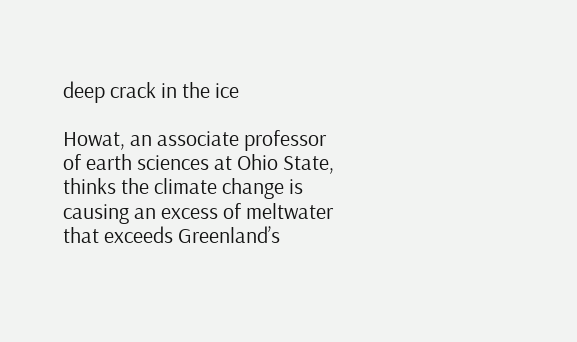deep crack in the ice

Howat, an associate professor of earth sciences at Ohio State, thinks the climate change is causing an excess of meltwater that exceeds Greenland’s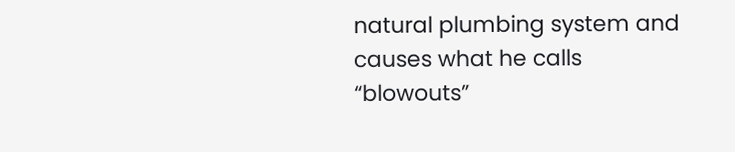natural plumbing system and causes what he calls “blowouts”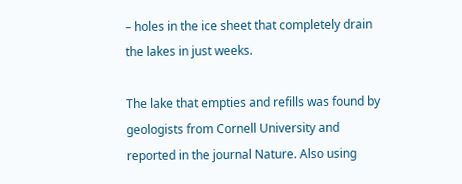– holes in the ice sheet that completely drain the lakes in just weeks.

The lake that empties and refills was found by geologists from Cornell University and reported in the journal Nature. Also using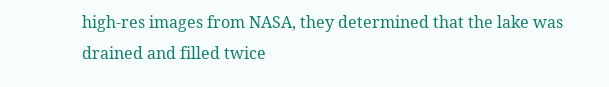high-res images from NASA, they determined that the lake was drained and filled twice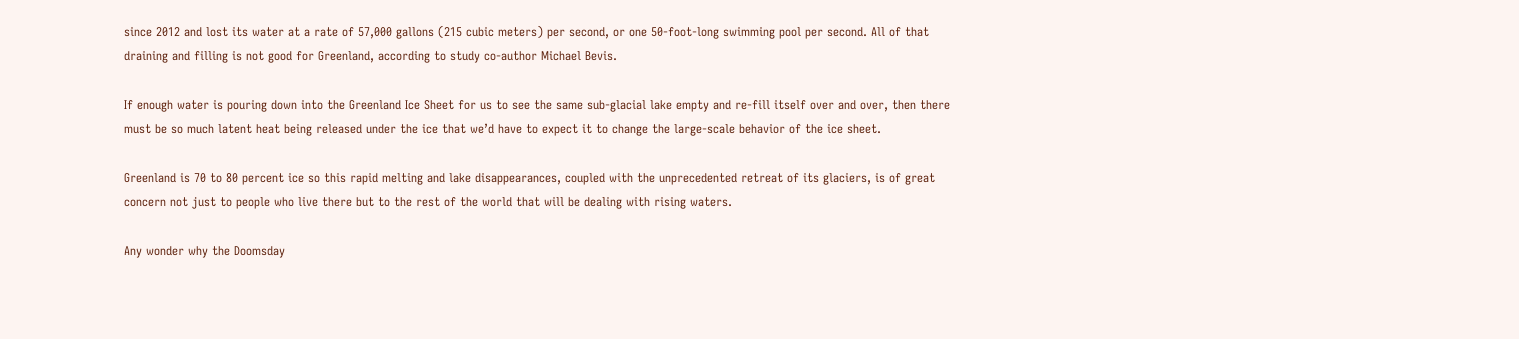since 2012 and lost its water at a rate of 57,000 gallons (215 cubic meters) per second, or one 50-foot-long swimming pool per second. All of that draining and filling is not good for Greenland, according to study co-author Michael Bevis.

If enough water is pouring down into the Greenland Ice Sheet for us to see the same sub-glacial lake empty and re-fill itself over and over, then there must be so much latent heat being released under the ice that we’d have to expect it to change the large-scale behavior of the ice sheet.

Greenland is 70 to 80 percent ice so this rapid melting and lake disappearances, coupled with the unprecedented retreat of its glaciers, is of great concern not just to people who live there but to the rest of the world that will be dealing with rising waters.

Any wonder why the Doomsday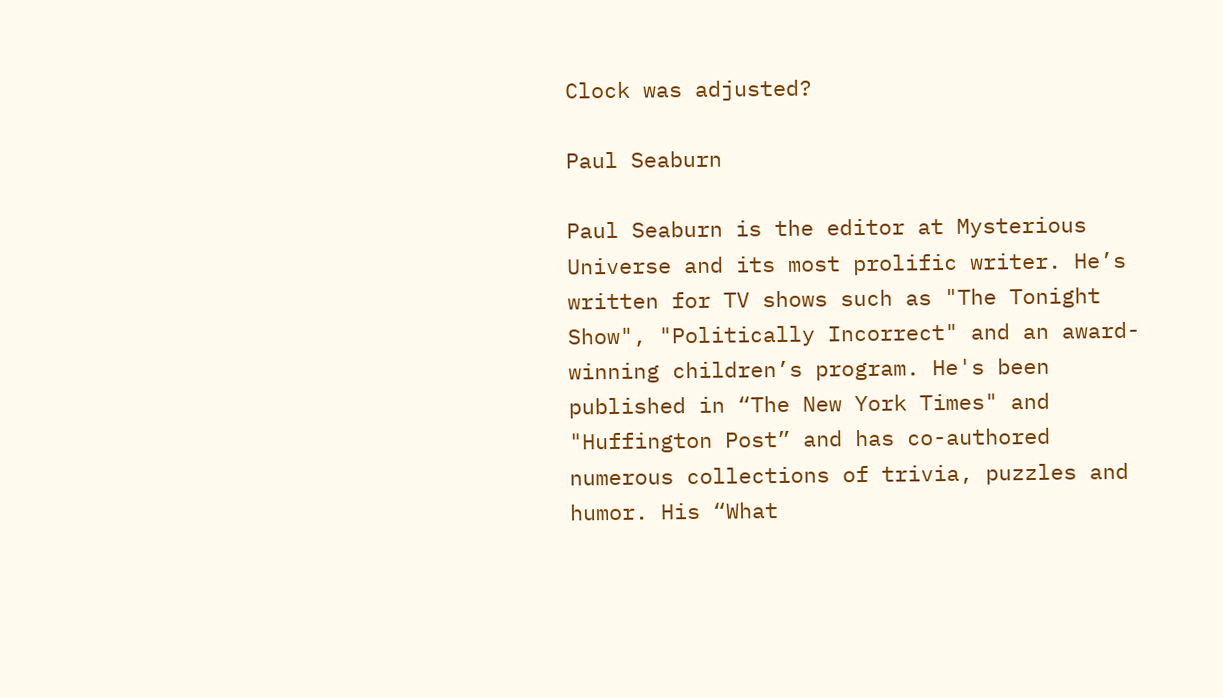Clock was adjusted?

Paul Seaburn

Paul Seaburn is the editor at Mysterious Universe and its most prolific writer. He’s written for TV shows such as "The Tonight Show", "Politically Incorrect" and an award-winning children’s program. He's been published in “The New York Times" and "Huffington Post” and has co-authored numerous collections of trivia, puzzles and humor. His “What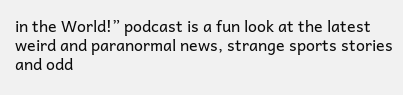in the World!” podcast is a fun look at the latest weird and paranormal news, strange sports stories and odd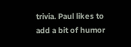trivia. Paul likes to add a bit of humor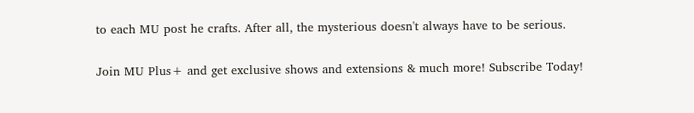to each MU post he crafts. After all, the mysterious doesn't always have to be serious.

Join MU Plus+ and get exclusive shows and extensions & much more! Subscribe Today!